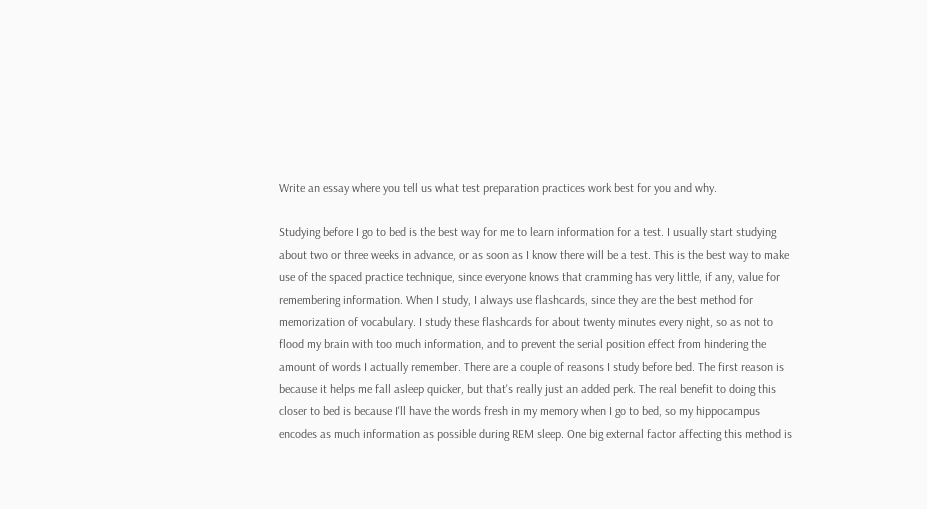Write an essay where you tell us what test preparation practices work best for you and why.

Studying before I go to bed is the best way for me to learn information for a test. I usually start studying about two or three weeks in advance, or as soon as I know there will be a test. This is the best way to make use of the spaced practice technique, since everyone knows that cramming has very little, if any, value for remembering information. When I study, I always use flashcards, since they are the best method for memorization of vocabulary. I study these flashcards for about twenty minutes every night, so as not to flood my brain with too much information, and to prevent the serial position effect from hindering the amount of words I actually remember. There are a couple of reasons I study before bed. The first reason is because it helps me fall asleep quicker, but that's really just an added perk. The real benefit to doing this closer to bed is because I'll have the words fresh in my memory when I go to bed, so my hippocampus encodes as much information as possible during REM sleep. One big external factor affecting this method is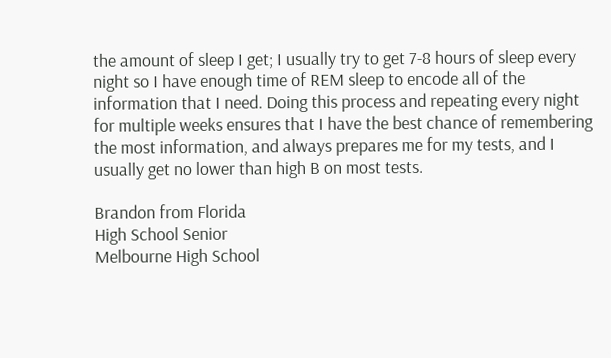the amount of sleep I get; I usually try to get 7-8 hours of sleep every night so I have enough time of REM sleep to encode all of the information that I need. Doing this process and repeating every night for multiple weeks ensures that I have the best chance of remembering the most information, and always prepares me for my tests, and I usually get no lower than high B on most tests.

Brandon from Florida
High School Senior
Melbourne High School